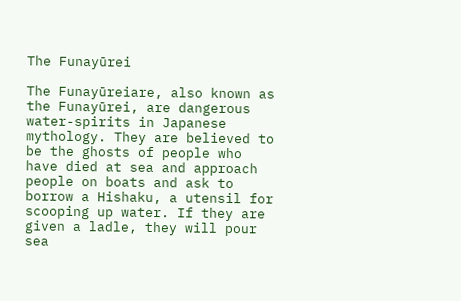The Funayūrei

The Funayūreiare, also known as the Funayūrei, are dangerous water-spirits in Japanese mythology. They are believed to be the ghosts of people who have died at sea and approach people on boats and ask to borrow a Hishaku, a utensil for scooping up water. If they are given a ladle, they will pour sea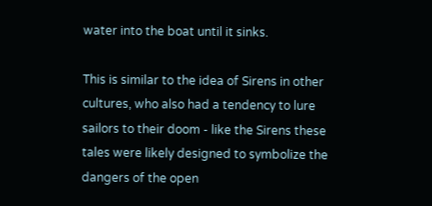water into the boat until it sinks.

This is similar to the idea of Sirens in other cultures, who also had a tendency to lure sailors to their doom - like the Sirens these tales were likely designed to symbolize the dangers of the open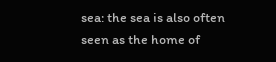sea: the sea is also often seen as the home of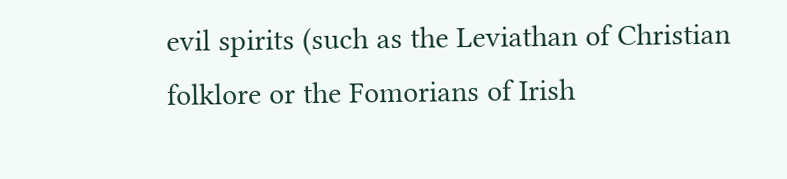evil spirits (such as the Leviathan of Christian folklore or the Fomorians of Irish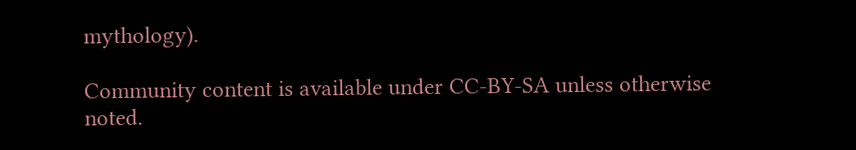mythology).

Community content is available under CC-BY-SA unless otherwise noted.